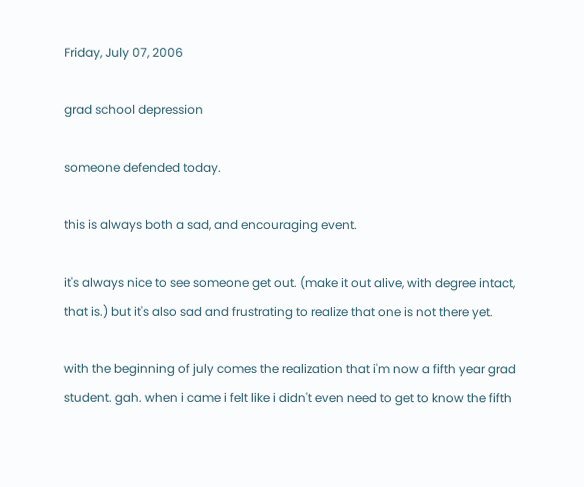Friday, July 07, 2006

grad school depression

someone defended today.

this is always both a sad, and encouraging event.

it's always nice to see someone get out. (make it out alive, with degree intact, that is.) but it's also sad and frustrating to realize that one is not there yet.

with the beginning of july comes the realization that i'm now a fifth year grad student. gah. when i came i felt like i didn't even need to get to know the fifth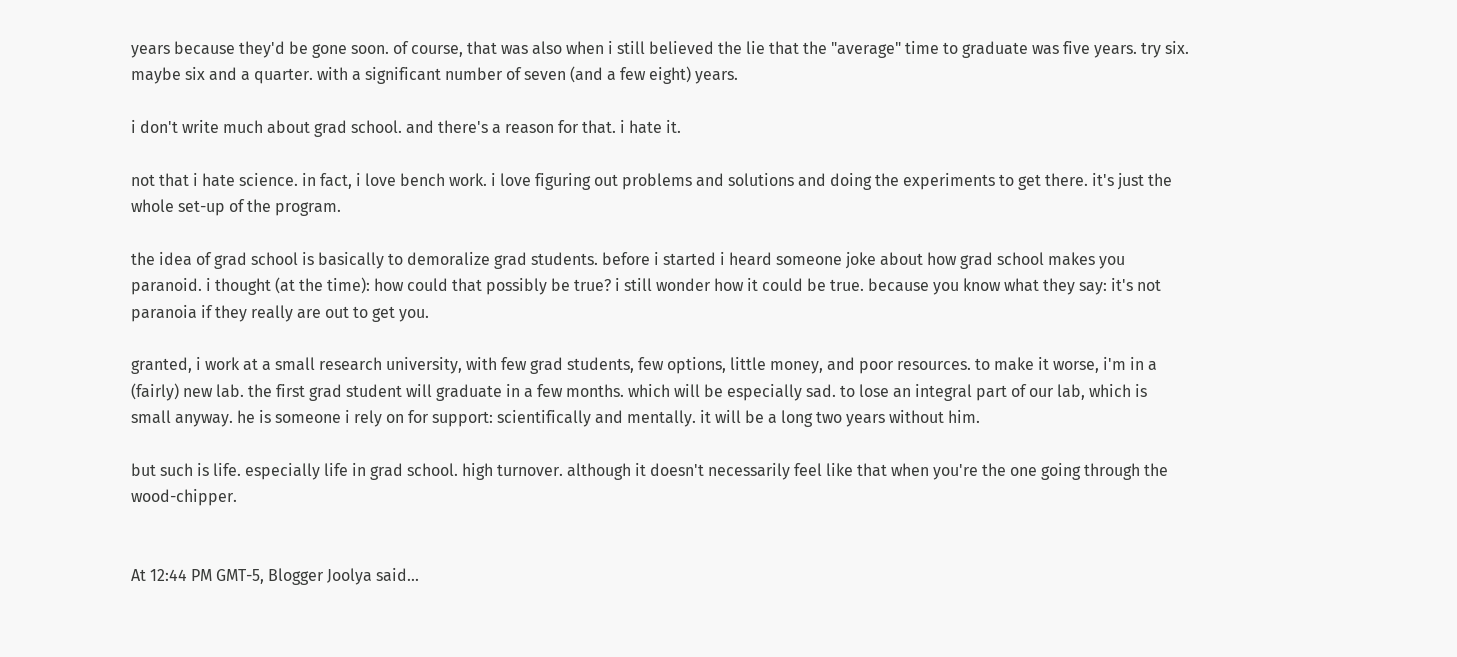years because they'd be gone soon. of course, that was also when i still believed the lie that the "average" time to graduate was five years. try six. maybe six and a quarter. with a significant number of seven (and a few eight) years.

i don't write much about grad school. and there's a reason for that. i hate it.

not that i hate science. in fact, i love bench work. i love figuring out problems and solutions and doing the experiments to get there. it's just the whole set-up of the program.

the idea of grad school is basically to demoralize grad students. before i started i heard someone joke about how grad school makes you paranoid. i thought (at the time): how could that possibly be true? i still wonder how it could be true. because you know what they say: it's not paranoia if they really are out to get you.

granted, i work at a small research university, with few grad students, few options, little money, and poor resources. to make it worse, i'm in a (fairly) new lab. the first grad student will graduate in a few months. which will be especially sad. to lose an integral part of our lab, which is small anyway. he is someone i rely on for support: scientifically and mentally. it will be a long two years without him.

but such is life. especially life in grad school. high turnover. although it doesn't necessarily feel like that when you're the one going through the wood-chipper.


At 12:44 PM GMT-5, Blogger Joolya said...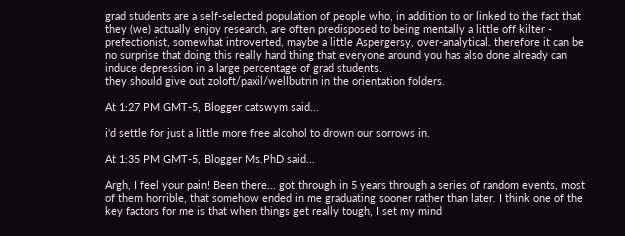grad students are a self-selected population of people who, in addition to or linked to the fact that they (we) actually enjoy research, are often predisposed to being mentally a little off kilter - prefectionist, somewhat introverted, maybe a little Aspergersy, over-analytical. therefore it can be no surprise that doing this really hard thing that everyone around you has also done already can induce depression in a large percentage of grad students.
they should give out zoloft/paxil/wellbutrin in the orientation folders.

At 1:27 PM GMT-5, Blogger catswym said...

i'd settle for just a little more free alcohol to drown our sorrows in.

At 1:35 PM GMT-5, Blogger Ms.PhD said...

Argh, I feel your pain! Been there... got through in 5 years through a series of random events, most of them horrible, that somehow ended in me graduating sooner rather than later. I think one of the key factors for me is that when things get really tough, I set my mind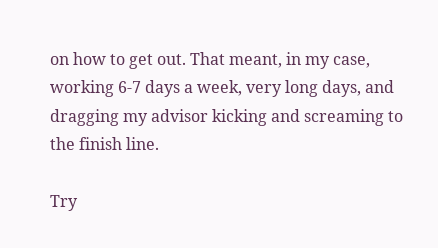on how to get out. That meant, in my case, working 6-7 days a week, very long days, and dragging my advisor kicking and screaming to the finish line.

Try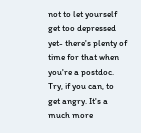not to let yourself get too depressed yet- there's plenty of time for that when you're a postdoc. Try, if you can, to get angry. It's a much more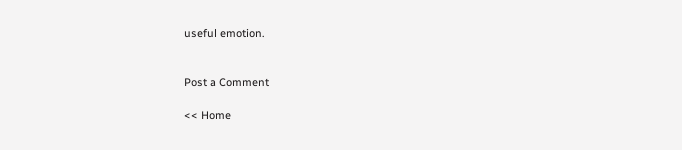useful emotion.


Post a Comment

<< Home